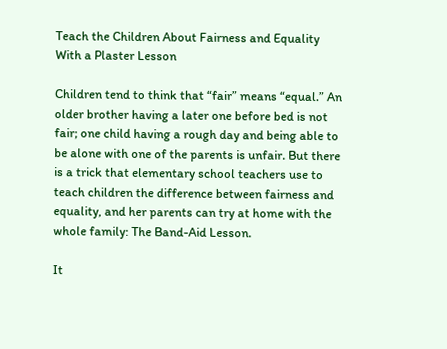Teach the Children About Fairness and Equality With a Plaster Lesson

Children tend to think that “fair” means “equal.” An older brother having a later one before bed is not fair; one child having a rough day and being able to be alone with one of the parents is unfair. But there is a trick that elementary school teachers use to teach children the difference between fairness and equality, and her parents can try at home with the whole family: The Band-Aid Lesson.

It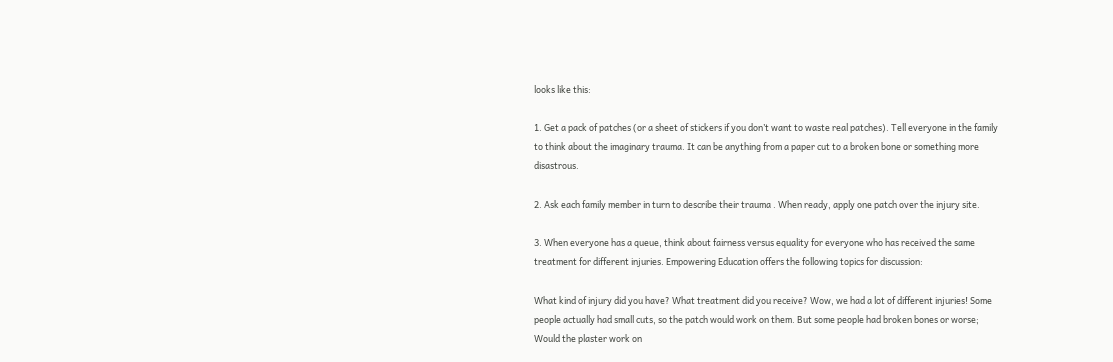looks like this:

1. Get a pack of patches (or a sheet of stickers if you don’t want to waste real patches). Tell everyone in the family to think about the imaginary trauma. It can be anything from a paper cut to a broken bone or something more disastrous.

2. Ask each family member in turn to describe their trauma . When ready, apply one patch over the injury site.

3. When everyone has a queue, think about fairness versus equality for everyone who has received the same treatment for different injuries. Empowering Education offers the following topics for discussion:

What kind of injury did you have? What treatment did you receive? Wow, we had a lot of different injuries! Some people actually had small cuts, so the patch would work on them. But some people had broken bones or worse; Would the plaster work on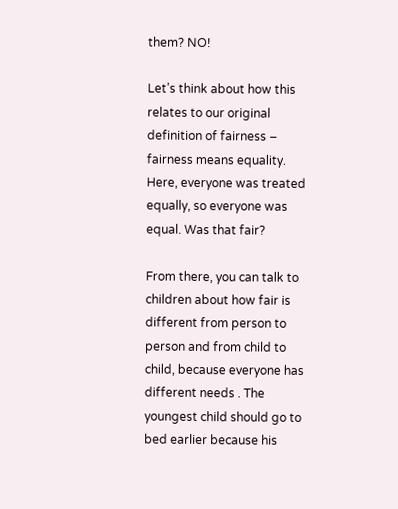them? NO!

Let’s think about how this relates to our original definition of fairness – fairness means equality. Here, everyone was treated equally, so everyone was equal. Was that fair?

From there, you can talk to children about how fair is different from person to person and from child to child, because everyone has different needs . The youngest child should go to bed earlier because his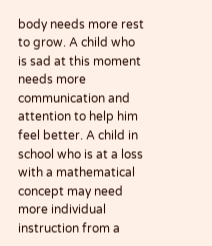body needs more rest to grow. A child who is sad at this moment needs more communication and attention to help him feel better. A child in school who is at a loss with a mathematical concept may need more individual instruction from a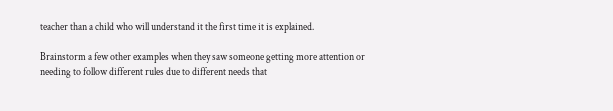teacher than a child who will understand it the first time it is explained.

Brainstorm a few other examples when they saw someone getting more attention or needing to follow different rules due to different needs that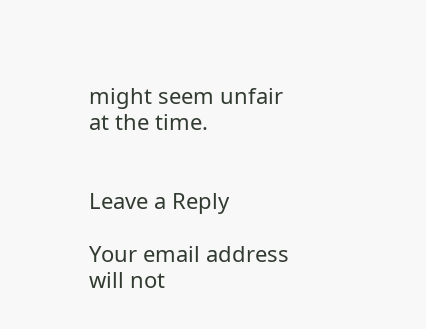might seem unfair at the time.


Leave a Reply

Your email address will not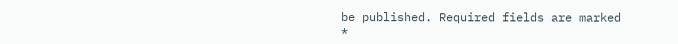be published. Required fields are marked *